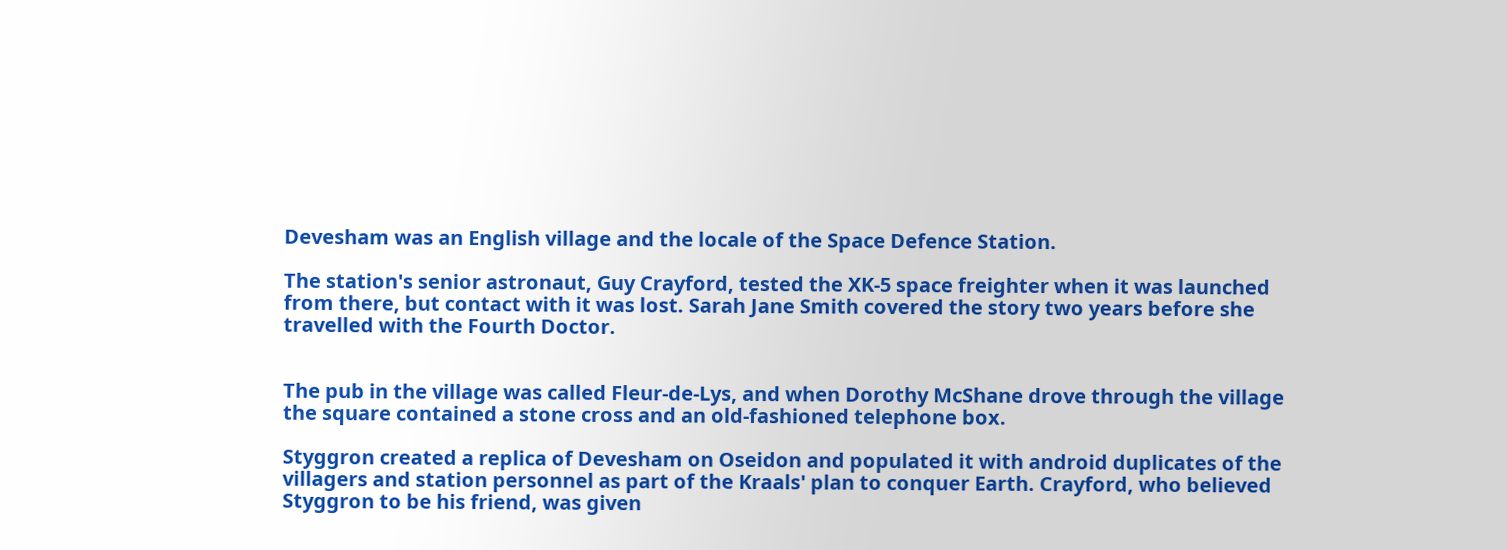Devesham was an English village and the locale of the Space Defence Station.

The station's senior astronaut, Guy Crayford, tested the XK-5 space freighter when it was launched from there, but contact with it was lost. Sarah Jane Smith covered the story two years before she travelled with the Fourth Doctor.


The pub in the village was called Fleur-de-Lys, and when Dorothy McShane drove through the village the square contained a stone cross and an old-fashioned telephone box.

Styggron created a replica of Devesham on Oseidon and populated it with android duplicates of the villagers and station personnel as part of the Kraals' plan to conquer Earth. Crayford, who believed Styggron to be his friend, was given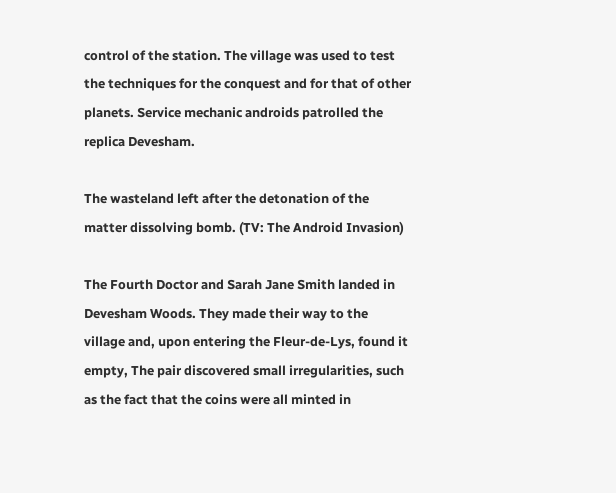control of the station. The village was used to test the techniques for the conquest and for that of other planets. Service mechanic androids patrolled the replica Devesham.

The wasteland left after the detonation of the matter dissolving bomb. (TV: The Android Invasion)

The Fourth Doctor and Sarah Jane Smith landed in Devesham Woods. They made their way to the village and, upon entering the Fleur-de-Lys, found it empty, The pair discovered small irregularities, such as the fact that the coins were all minted in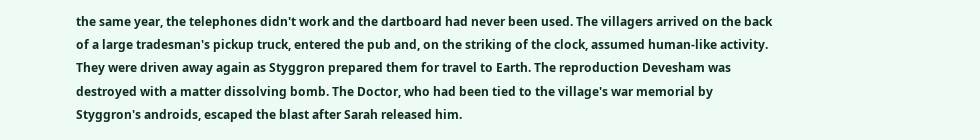the same year, the telephones didn't work and the dartboard had never been used. The villagers arrived on the back of a large tradesman's pickup truck, entered the pub and, on the striking of the clock, assumed human-like activity. They were driven away again as Styggron prepared them for travel to Earth. The reproduction Devesham was destroyed with a matter dissolving bomb. The Doctor, who had been tied to the village's war memorial by Styggron's androids, escaped the blast after Sarah released him.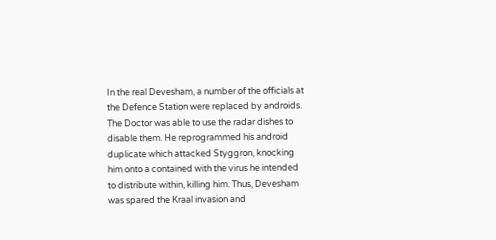In the real Devesham, a number of the officials at the Defence Station were replaced by androids. The Doctor was able to use the radar dishes to disable them. He reprogrammed his android duplicate which attacked Styggron, knocking him onto a contained with the virus he intended to distribute within, killing him. Thus, Devesham was spared the Kraal invasion and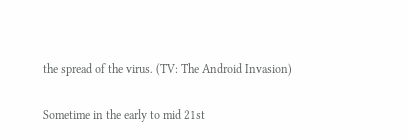the spread of the virus. (TV: The Android Invasion)

Sometime in the early to mid 21st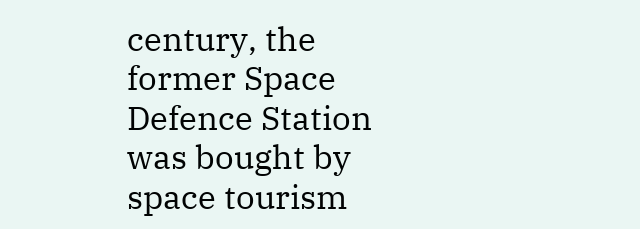century, the former Space Defence Station was bought by space tourism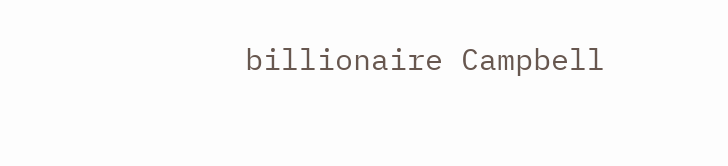billionaire Campbell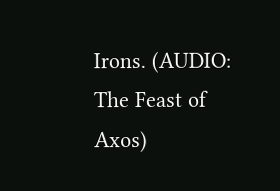Irons. (AUDIO: The Feast of Axos)